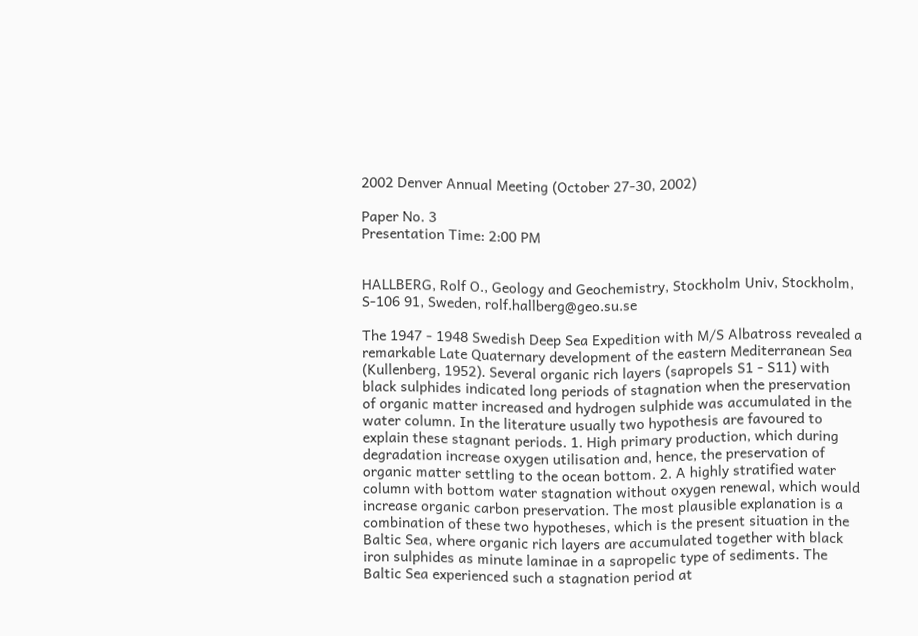2002 Denver Annual Meeting (October 27-30, 2002)

Paper No. 3
Presentation Time: 2:00 PM


HALLBERG, Rolf O., Geology and Geochemistry, Stockholm Univ, Stockholm, S-106 91, Sweden, rolf.hallberg@geo.su.se

The 1947 - 1948 Swedish Deep Sea Expedition with M/S Albatross revealed a remarkable Late Quaternary development of the eastern Mediterranean Sea (Kullenberg, 1952). Several organic rich layers (sapropels S1 - S11) with black sulphides indicated long periods of stagnation when the preservation of organic matter increased and hydrogen sulphide was accumulated in the water column. In the literature usually two hypothesis are favoured to explain these stagnant periods. 1. High primary production, which during degradation increase oxygen utilisation and, hence, the preservation of organic matter settling to the ocean bottom. 2. A highly stratified water column with bottom water stagnation without oxygen renewal, which would increase organic carbon preservation. The most plausible explanation is a combination of these two hypotheses, which is the present situation in the Baltic Sea, where organic rich layers are accumulated together with black iron sulphides as minute laminae in a sapropelic type of sediments. The Baltic Sea experienced such a stagnation period at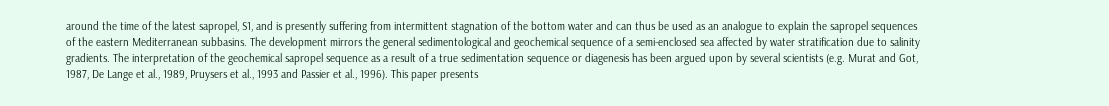around the time of the latest sapropel, S1, and is presently suffering from intermittent stagnation of the bottom water and can thus be used as an analogue to explain the sapropel sequences of the eastern Mediterranean subbasins. The development mirrors the general sedimentological and geochemical sequence of a semi-enclosed sea affected by water stratification due to salinity gradients. The interpretation of the geochemical sapropel sequence as a result of a true sedimentation sequence or diagenesis has been argued upon by several scientists (e.g. Murat and Got, 1987, De Lange et al., 1989, Pruysers et al., 1993 and Passier et al., 1996). This paper presents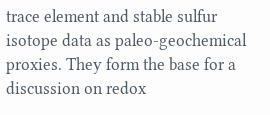trace element and stable sulfur isotope data as paleo-geochemical proxies. They form the base for a discussion on redox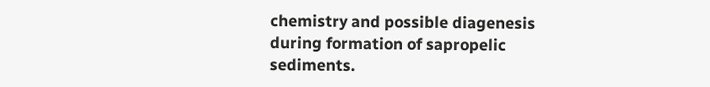chemistry and possible diagenesis during formation of sapropelic sediments.